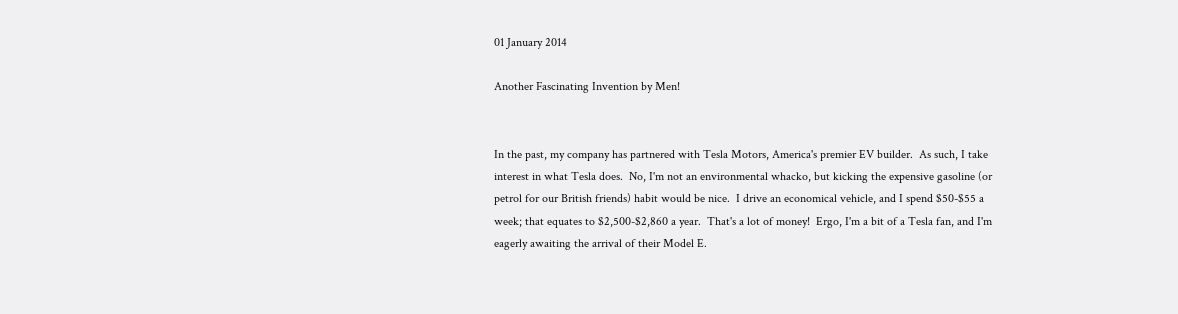01 January 2014

Another Fascinating Invention by Men!


In the past, my company has partnered with Tesla Motors, America's premier EV builder.  As such, I take interest in what Tesla does.  No, I'm not an environmental whacko, but kicking the expensive gasoline (or petrol for our British friends) habit would be nice.  I drive an economical vehicle, and I spend $50-$55 a week; that equates to $2,500-$2,860 a year.  That's a lot of money!  Ergo, I'm a bit of a Tesla fan, and I'm eagerly awaiting the arrival of their Model E.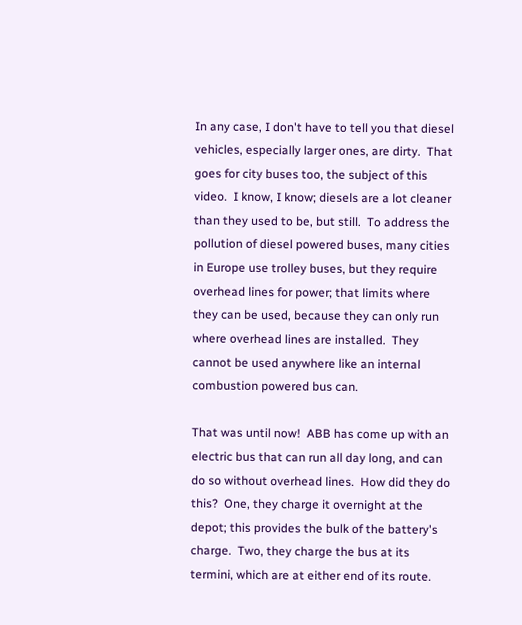In any case, I don't have to tell you that diesel vehicles, especially larger ones, are dirty.  That goes for city buses too, the subject of this video.  I know, I know; diesels are a lot cleaner than they used to be, but still.  To address the pollution of diesel powered buses, many cities in Europe use trolley buses, but they require overhead lines for power; that limits where they can be used, because they can only run where overhead lines are installed.  They cannot be used anywhere like an internal combustion powered bus can.

That was until now!  ABB has come up with an electric bus that can run all day long, and can do so without overhead lines.  How did they do this?  One, they charge it overnight at the depot; this provides the bulk of the battery's charge.  Two, they charge the bus at its termini, which are at either end of its route.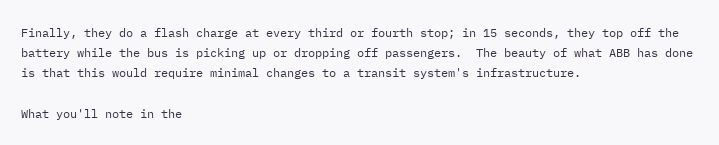Finally, they do a flash charge at every third or fourth stop; in 15 seconds, they top off the battery while the bus is picking up or dropping off passengers.  The beauty of what ABB has done is that this would require minimal changes to a transit system's infrastructure.

What you'll note in the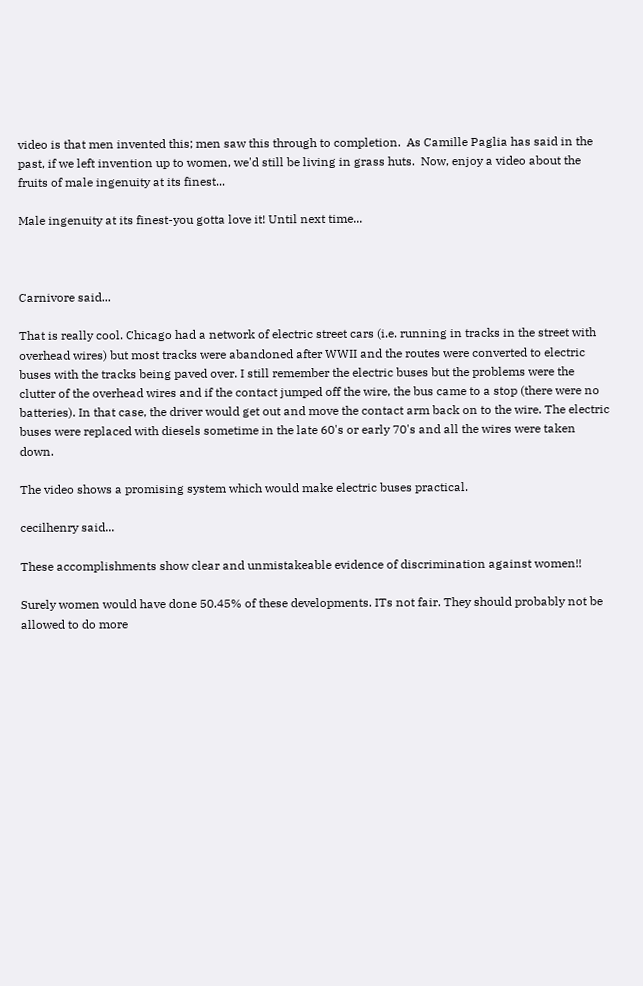video is that men invented this; men saw this through to completion.  As Camille Paglia has said in the past, if we left invention up to women, we'd still be living in grass huts.  Now, enjoy a video about the fruits of male ingenuity at its finest...

Male ingenuity at its finest-you gotta love it! Until next time...



Carnivore said...

That is really cool. Chicago had a network of electric street cars (i.e. running in tracks in the street with overhead wires) but most tracks were abandoned after WWII and the routes were converted to electric buses with the tracks being paved over. I still remember the electric buses but the problems were the clutter of the overhead wires and if the contact jumped off the wire, the bus came to a stop (there were no batteries). In that case, the driver would get out and move the contact arm back on to the wire. The electric buses were replaced with diesels sometime in the late 60's or early 70's and all the wires were taken down.

The video shows a promising system which would make electric buses practical.

cecilhenry said...

These accomplishments show clear and unmistakeable evidence of discrimination against women!!

Surely women would have done 50.45% of these developments. ITs not fair. They should probably not be allowed to do more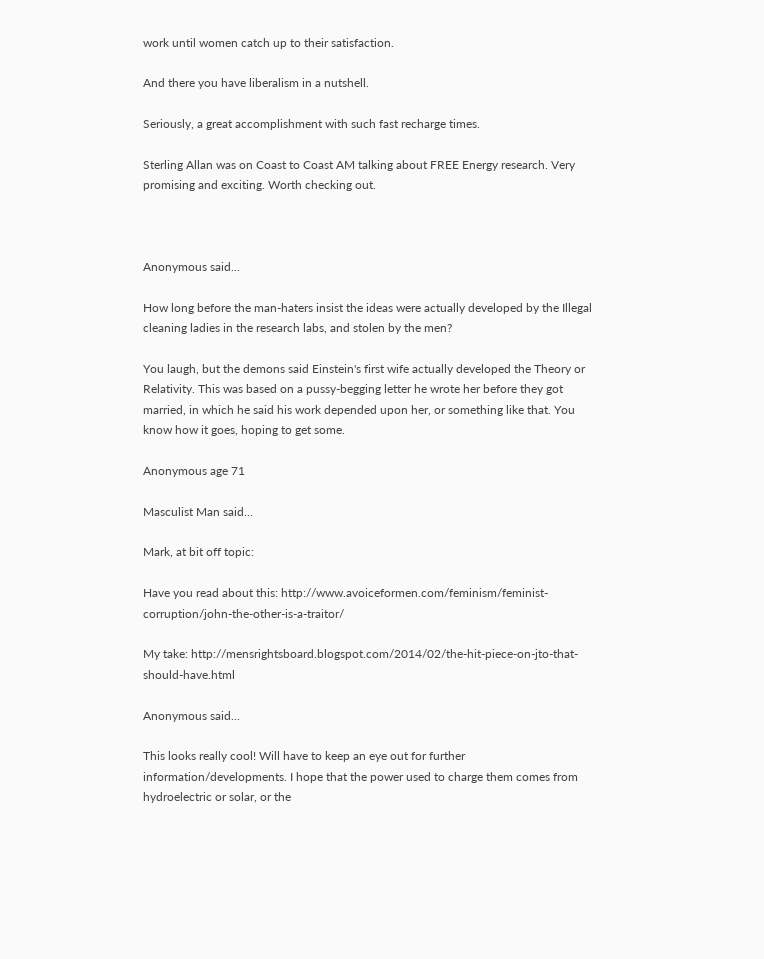work until women catch up to their satisfaction.

And there you have liberalism in a nutshell.

Seriously, a great accomplishment with such fast recharge times.

Sterling Allan was on Coast to Coast AM talking about FREE Energy research. Very promising and exciting. Worth checking out.



Anonymous said...

How long before the man-haters insist the ideas were actually developed by the Illegal cleaning ladies in the research labs, and stolen by the men?

You laugh, but the demons said Einstein's first wife actually developed the Theory or Relativity. This was based on a pussy-begging letter he wrote her before they got married, in which he said his work depended upon her, or something like that. You know how it goes, hoping to get some.

Anonymous age 71

Masculist Man said...

Mark, at bit off topic:

Have you read about this: http://www.avoiceformen.com/feminism/feminist-corruption/john-the-other-is-a-traitor/

My take: http://mensrightsboard.blogspot.com/2014/02/the-hit-piece-on-jto-that-should-have.html

Anonymous said...

This looks really cool! Will have to keep an eye out for further information/developments. I hope that the power used to charge them comes from hydroelectric or solar, or the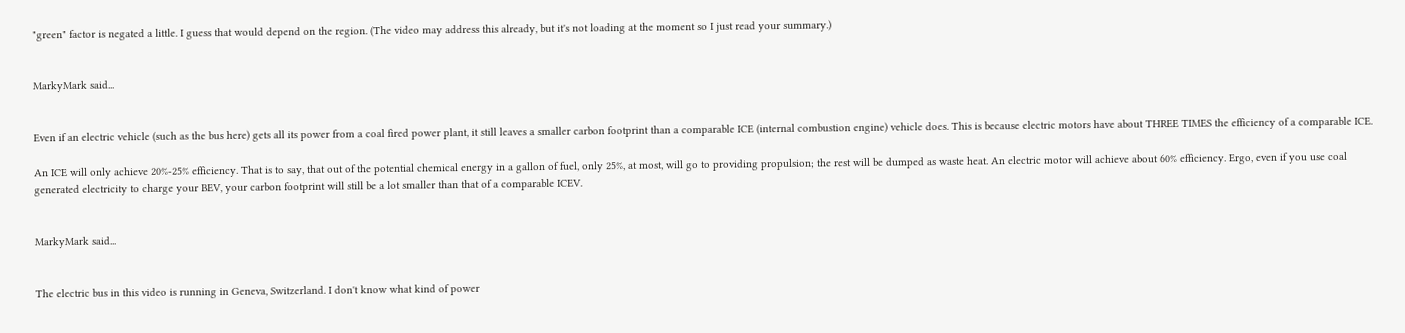"green" factor is negated a little. I guess that would depend on the region. (The video may address this already, but it's not loading at the moment so I just read your summary.)


MarkyMark said...


Even if an electric vehicle (such as the bus here) gets all its power from a coal fired power plant, it still leaves a smaller carbon footprint than a comparable ICE (internal combustion engine) vehicle does. This is because electric motors have about THREE TIMES the efficiency of a comparable ICE.

An ICE will only achieve 20%-25% efficiency. That is to say, that out of the potential chemical energy in a gallon of fuel, only 25%, at most, will go to providing propulsion; the rest will be dumped as waste heat. An electric motor will achieve about 60% efficiency. Ergo, even if you use coal generated electricity to charge your BEV, your carbon footprint will still be a lot smaller than that of a comparable ICEV.


MarkyMark said...


The electric bus in this video is running in Geneva, Switzerland. I don't know what kind of power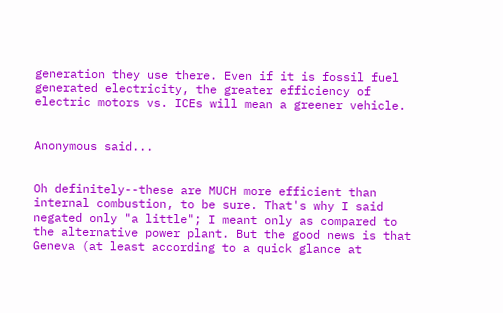generation they use there. Even if it is fossil fuel generated electricity, the greater efficiency of electric motors vs. ICEs will mean a greener vehicle.


Anonymous said...


Oh definitely--these are MUCH more efficient than internal combustion, to be sure. That's why I said negated only "a little"; I meant only as compared to the alternative power plant. But the good news is that Geneva (at least according to a quick glance at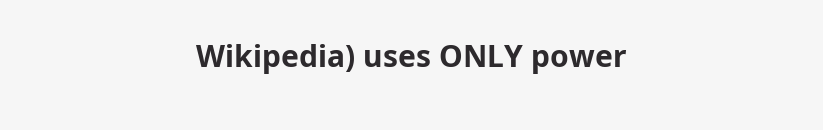Wikipedia) uses ONLY power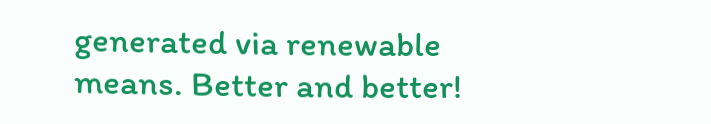generated via renewable means. Better and better!